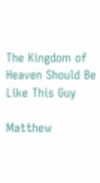The Kingdom of Heaven Should Be Like This Guy

Matthew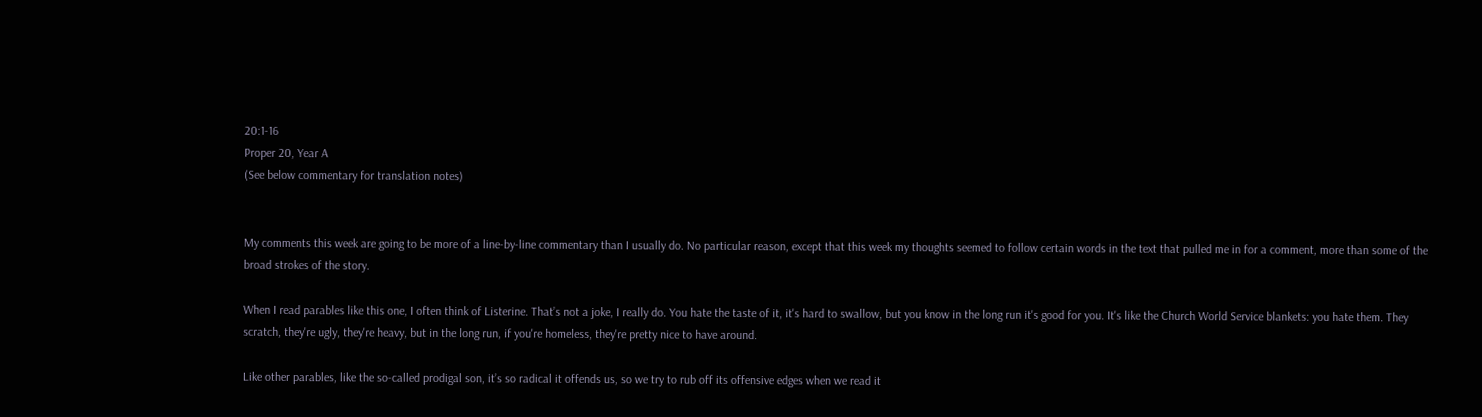20:1-16
Proper 20, Year A
(See below commentary for translation notes)


My comments this week are going to be more of a line-by-line commentary than I usually do. No particular reason, except that this week my thoughts seemed to follow certain words in the text that pulled me in for a comment, more than some of the broad strokes of the story.

When I read parables like this one, I often think of Listerine. That’s not a joke, I really do. You hate the taste of it, it's hard to swallow, but you know in the long run it's good for you. It's like the Church World Service blankets: you hate them. They scratch, they're ugly, they're heavy, but in the long run, if you're homeless, they're pretty nice to have around.

Like other parables, like the so-called prodigal son, it’s so radical it offends us, so we try to rub off its offensive edges when we read it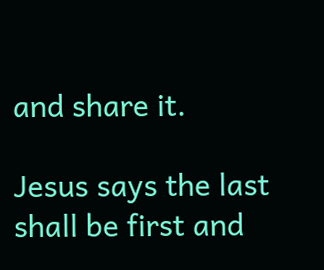and share it.

Jesus says the last shall be first and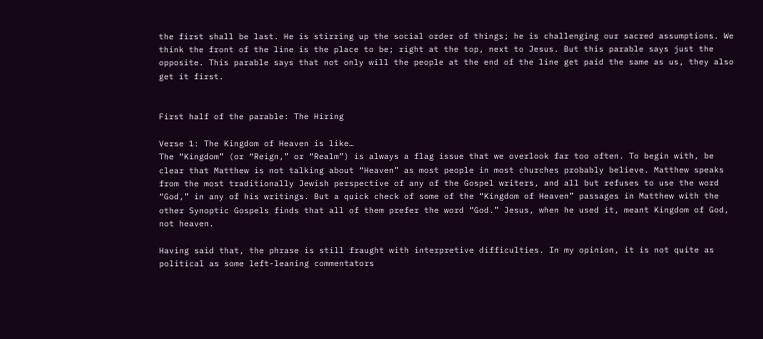the first shall be last. He is stirring up the social order of things; he is challenging our sacred assumptions. We think the front of the line is the place to be; right at the top, next to Jesus. But this parable says just the opposite. This parable says that not only will the people at the end of the line get paid the same as us, they also get it first.


First half of the parable: The Hiring

Verse 1: The Kingdom of Heaven is like…
The “Kingdom” (or “Reign,” or “Realm”) is always a flag issue that we overlook far too often. To begin with, be clear that Matthew is not talking about “Heaven” as most people in most churches probably believe. Matthew speaks from the most traditionally Jewish perspective of any of the Gospel writers, and all but refuses to use the word “God,” in any of his writings. But a quick check of some of the “Kingdom of Heaven” passages in Matthew with the other Synoptic Gospels finds that all of them prefer the word “God.” Jesus, when he used it, meant Kingdom of God, not heaven.

Having said that, the phrase is still fraught with interpretive difficulties. In my opinion, it is not quite as political as some left-leaning commentators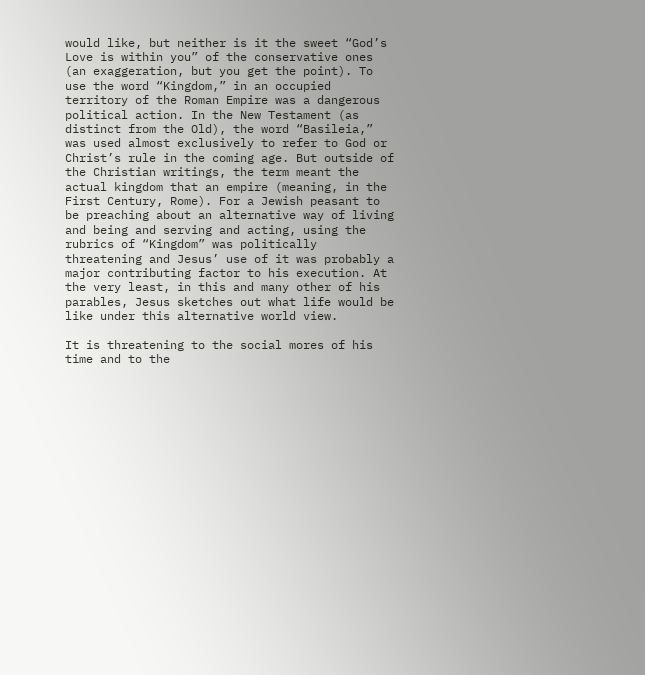would like, but neither is it the sweet “God’s Love is within you” of the conservative ones (an exaggeration, but you get the point). To use the word “Kingdom,” in an occupied territory of the Roman Empire was a dangerous political action. In the New Testament (as distinct from the Old), the word “Basileia,” was used almost exclusively to refer to God or Christ’s rule in the coming age. But outside of the Christian writings, the term meant the actual kingdom that an empire (meaning, in the First Century, Rome). For a Jewish peasant to be preaching about an alternative way of living and being and serving and acting, using the rubrics of “Kingdom” was politically threatening and Jesus’ use of it was probably a major contributing factor to his execution. At the very least, in this and many other of his parables, Jesus sketches out what life would be like under this alternative world view.

It is threatening to the social mores of his time and to the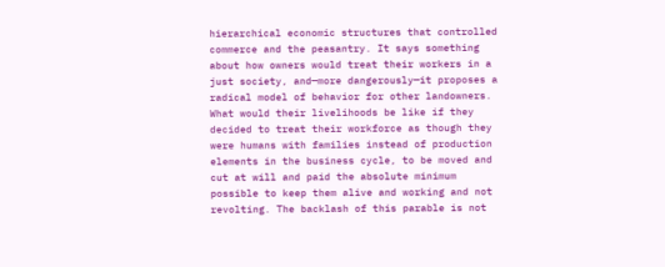hierarchical economic structures that controlled commerce and the peasantry. It says something about how owners would treat their workers in a just society, and—more dangerously—it proposes a radical model of behavior for other landowners. What would their livelihoods be like if they decided to treat their workforce as though they were humans with families instead of production elements in the business cycle, to be moved and cut at will and paid the absolute minimum possible to keep them alive and working and not revolting. The backlash of this parable is not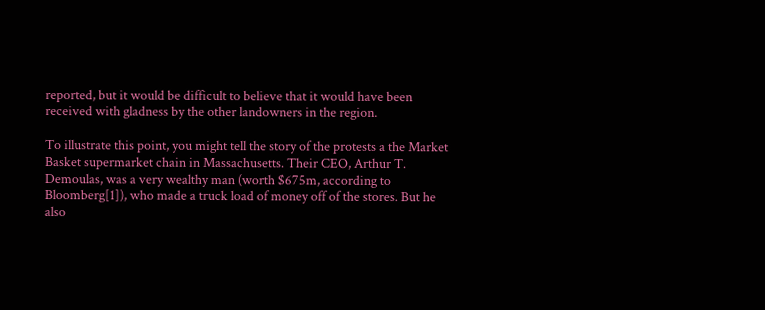reported, but it would be difficult to believe that it would have been received with gladness by the other landowners in the region.

To illustrate this point, you might tell the story of the protests a the Market Basket supermarket chain in Massachusetts. Their CEO, Arthur T. Demoulas, was a very wealthy man (worth $675m, according to Bloomberg[1]), who made a truck load of money off of the stores. But he also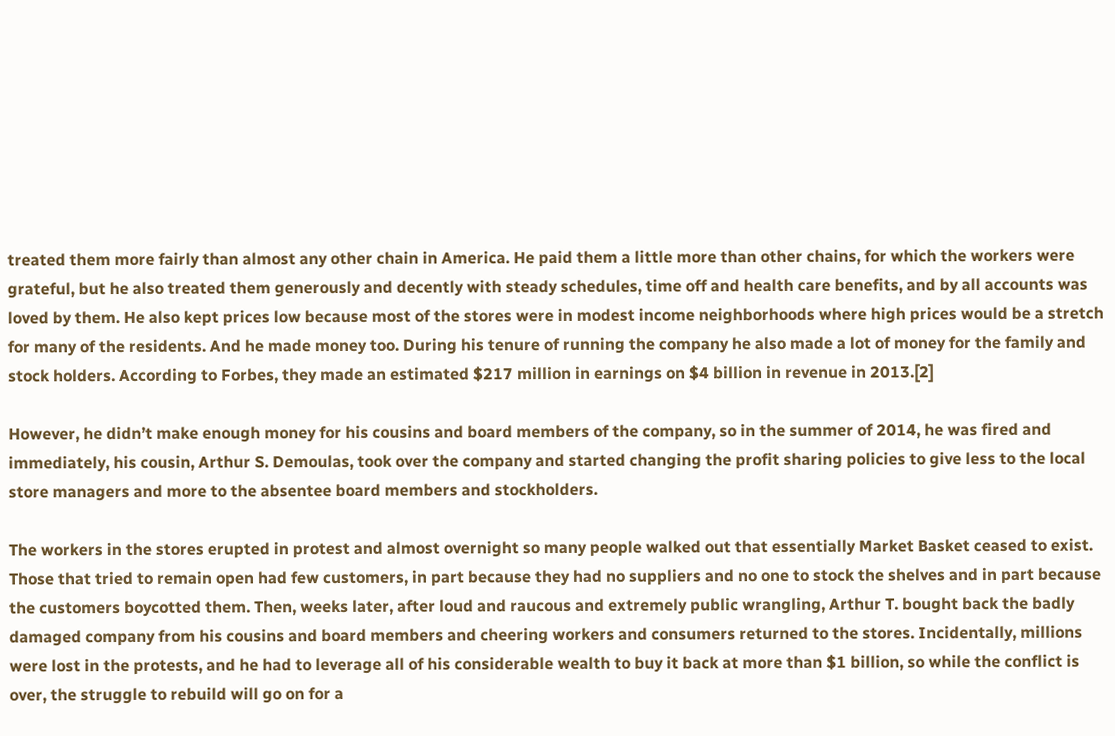treated them more fairly than almost any other chain in America. He paid them a little more than other chains, for which the workers were grateful, but he also treated them generously and decently with steady schedules, time off and health care benefits, and by all accounts was loved by them. He also kept prices low because most of the stores were in modest income neighborhoods where high prices would be a stretch for many of the residents. And he made money too. During his tenure of running the company he also made a lot of money for the family and stock holders. According to Forbes, they made an estimated $217 million in earnings on $4 billion in revenue in 2013.[2]

However, he didn’t make enough money for his cousins and board members of the company, so in the summer of 2014, he was fired and immediately, his cousin, Arthur S. Demoulas, took over the company and started changing the profit sharing policies to give less to the local store managers and more to the absentee board members and stockholders.

The workers in the stores erupted in protest and almost overnight so many people walked out that essentially Market Basket ceased to exist. Those that tried to remain open had few customers, in part because they had no suppliers and no one to stock the shelves and in part because the customers boycotted them. Then, weeks later, after loud and raucous and extremely public wrangling, Arthur T. bought back the badly damaged company from his cousins and board members and cheering workers and consumers returned to the stores. Incidentally, millions were lost in the protests, and he had to leverage all of his considerable wealth to buy it back at more than $1 billion, so while the conflict is over, the struggle to rebuild will go on for a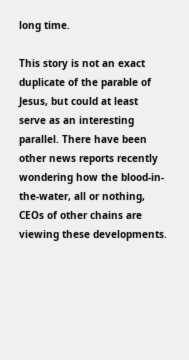long time.

This story is not an exact duplicate of the parable of Jesus, but could at least serve as an interesting parallel. There have been other news reports recently wondering how the blood-in-the-water, all or nothing, CEOs of other chains are viewing these developments.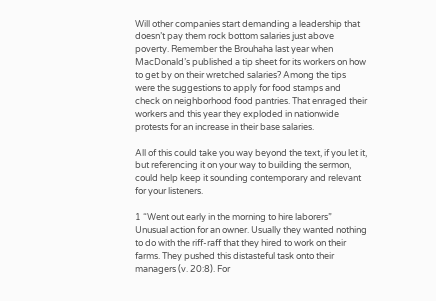Will other companies start demanding a leadership that doesn’t pay them rock bottom salaries just above poverty. Remember the Brouhaha last year when MacDonald’s published a tip sheet for its workers on how to get by on their wretched salaries? Among the tips were the suggestions to apply for food stamps and check on neighborhood food pantries. That enraged their workers and this year they exploded in nationwide protests for an increase in their base salaries.

All of this could take you way beyond the text, if you let it, but referencing it on your way to building the sermon, could help keep it sounding contemporary and relevant for your listeners.

1 “Went out early in the morning to hire laborers”
Unusual action for an owner. Usually they wanted nothing to do with the riff-raff that they hired to work on their farms. They pushed this distasteful task onto their managers (v. 20:8). For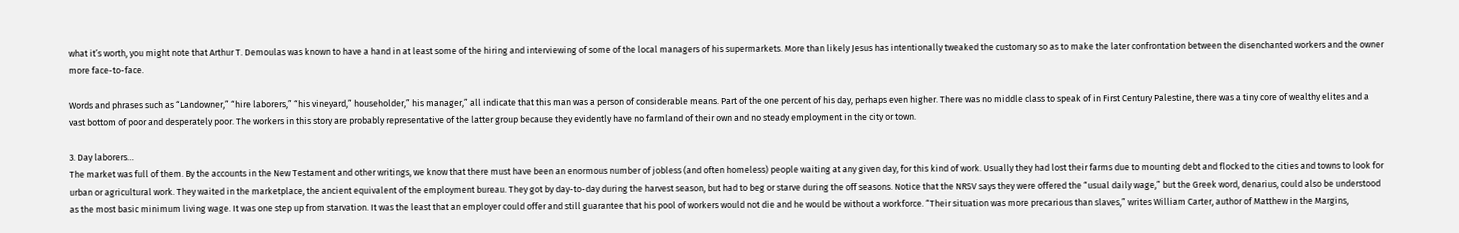what it’s worth, you might note that Arthur T. Demoulas was known to have a hand in at least some of the hiring and interviewing of some of the local managers of his supermarkets. More than likely Jesus has intentionally tweaked the customary so as to make the later confrontation between the disenchanted workers and the owner more face-to-face.

Words and phrases such as “Landowner,” “hire laborers,” “his vineyard,” householder,” his manager,” all indicate that this man was a person of considerable means. Part of the one percent of his day, perhaps even higher. There was no middle class to speak of in First Century Palestine, there was a tiny core of wealthy elites and a vast bottom of poor and desperately poor. The workers in this story are probably representative of the latter group because they evidently have no farmland of their own and no steady employment in the city or town.

3. Day laborers…
The market was full of them. By the accounts in the New Testament and other writings, we know that there must have been an enormous number of jobless (and often homeless) people waiting at any given day, for this kind of work. Usually they had lost their farms due to mounting debt and flocked to the cities and towns to look for urban or agricultural work. They waited in the marketplace, the ancient equivalent of the employment bureau. They got by day-to-day during the harvest season, but had to beg or starve during the off seasons. Notice that the NRSV says they were offered the “usual daily wage,” but the Greek word, denarius, could also be understood as the most basic minimum living wage. It was one step up from starvation. It was the least that an employer could offer and still guarantee that his pool of workers would not die and he would be without a workforce. “Their situation was more precarious than slaves,” writes William Carter, author of Matthew in the Margins,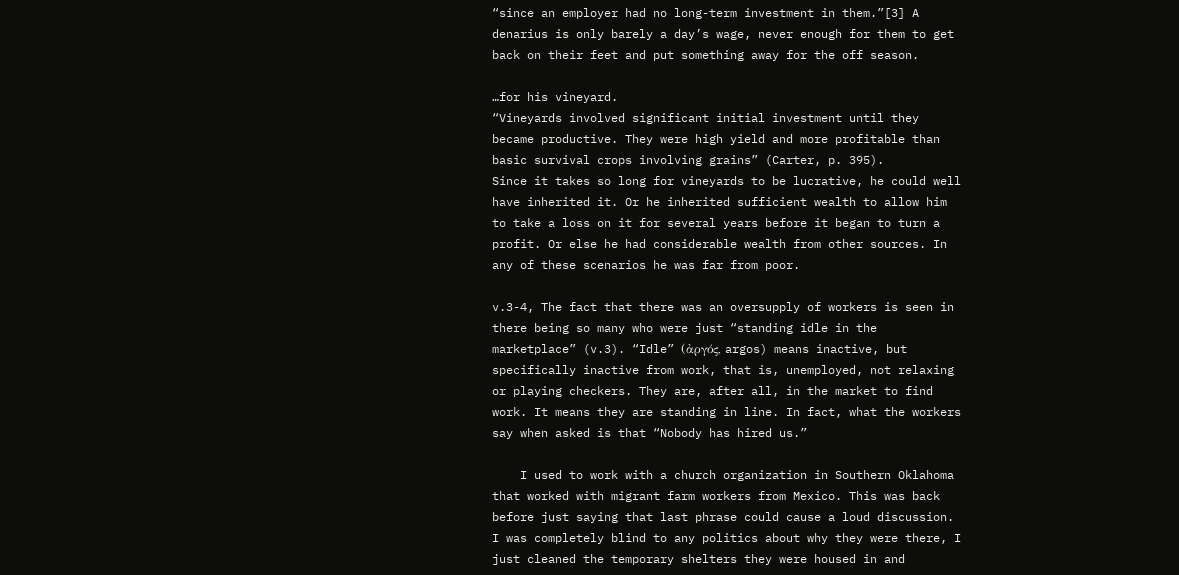“since an employer had no long-term investment in them.”[3] A denarius is only barely a day’s wage, never enough for them to get back on their feet and put something away for the off season.

…for his vineyard.
“Vineyards involved significant initial investment until they became productive. They were high yield and more profitable than basic survival crops involving grains” (Carter, p. 395).
Since it takes so long for vineyards to be lucrative, he could well have inherited it. Or he inherited sufficient wealth to allow him to take a loss on it for several years before it began to turn a profit. Or else he had considerable wealth from other sources. In any of these scenarios he was far from poor.

v.3-4, The fact that there was an oversupply of workers is seen in there being so many who were just “standing idle in the marketplace” (v.3). “Idle” (ἀργός, argos) means inactive, but specifically inactive from work, that is, unemployed, not relaxing or playing checkers. They are, after all, in the market to find work. It means they are standing in line. In fact, what the workers say when asked is that “Nobody has hired us.”

    I used to work with a church organization in Southern Oklahoma that worked with migrant farm workers from Mexico. This was back before just saying that last phrase could cause a loud discussion. I was completely blind to any politics about why they were there, I just cleaned the temporary shelters they were housed in and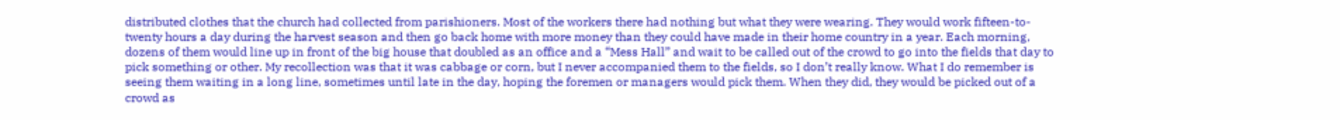distributed clothes that the church had collected from parishioners. Most of the workers there had nothing but what they were wearing. They would work fifteen-to-twenty hours a day during the harvest season and then go back home with more money than they could have made in their home country in a year. Each morning, dozens of them would line up in front of the big house that doubled as an office and a “Mess Hall” and wait to be called out of the crowd to go into the fields that day to pick something or other. My recollection was that it was cabbage or corn, but I never accompanied them to the fields, so I don’t really know. What I do remember is seeing them waiting in a long line, sometimes until late in the day, hoping the foremen or managers would pick them. When they did, they would be picked out of a crowd as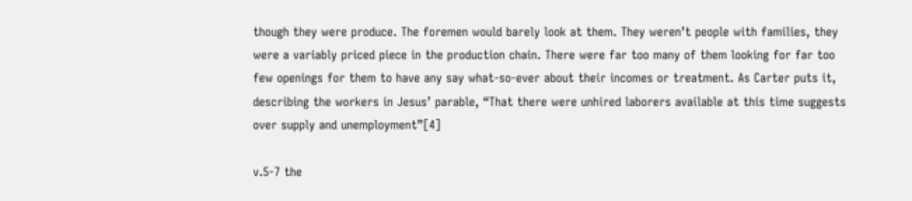though they were produce. The foremen would barely look at them. They weren’t people with families, they were a variably priced piece in the production chain. There were far too many of them looking for far too few openings for them to have any say what-so-ever about their incomes or treatment. As Carter puts it, describing the workers in Jesus’ parable, “That there were unhired laborers available at this time suggests over supply and unemployment”[4]

v.5-7 the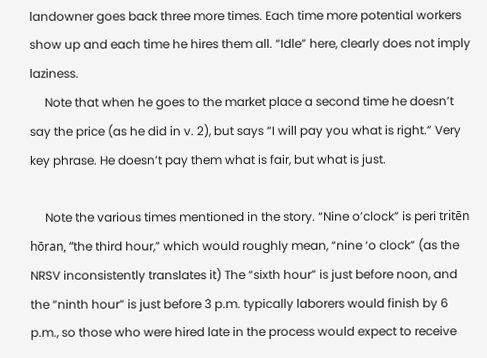landowner goes back three more times. Each time more potential workers show up and each time he hires them all. “Idle” here, clearly does not imply laziness.
     Note that when he goes to the market place a second time he doesn’t say the price (as he did in v. 2), but says “I will pay you what is right.” Very key phrase. He doesn’t pay them what is fair, but what is just.

     Note the various times mentioned in the story. “Nine o’clock” is peri tritēn hōran, “the third hour,” which would roughly mean, “nine ‘o clock” (as the NRSV inconsistently translates it) The “sixth hour” is just before noon, and the “ninth hour” is just before 3 p.m. typically laborers would finish by 6 p.m., so those who were hired late in the process would expect to receive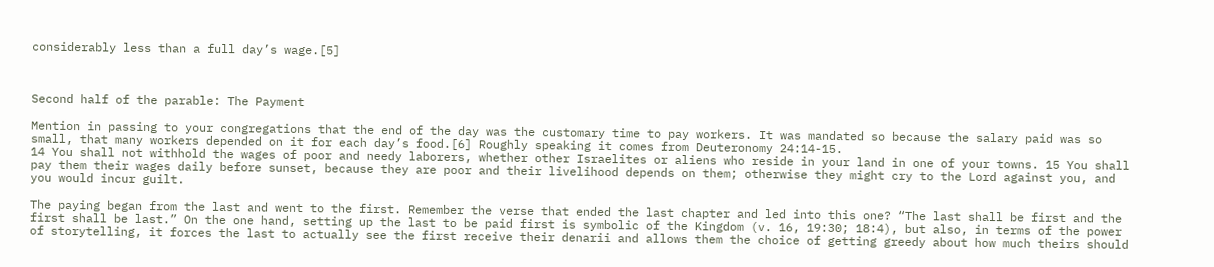considerably less than a full day’s wage.[5]



Second half of the parable: The Payment

Mention in passing to your congregations that the end of the day was the customary time to pay workers. It was mandated so because the salary paid was so small, that many workers depended on it for each day’s food.[6] Roughly speaking it comes from Deuteronomy 24:14-15.
14 You shall not withhold the wages of poor and needy laborers, whether other Israelites or aliens who reside in your land in one of your towns. 15 You shall pay them their wages daily before sunset, because they are poor and their livelihood depends on them; otherwise they might cry to the Lord against you, and you would incur guilt.

The paying began from the last and went to the first. Remember the verse that ended the last chapter and led into this one? “The last shall be first and the first shall be last.” On the one hand, setting up the last to be paid first is symbolic of the Kingdom (v. 16, 19:30; 18:4), but also, in terms of the power of storytelling, it forces the last to actually see the first receive their denarii and allows them the choice of getting greedy about how much theirs should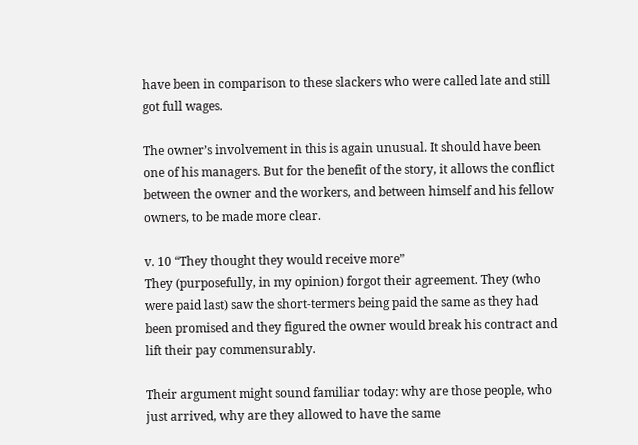have been in comparison to these slackers who were called late and still got full wages.

The owner’s involvement in this is again unusual. It should have been one of his managers. But for the benefit of the story, it allows the conflict between the owner and the workers, and between himself and his fellow owners, to be made more clear.

v. 10 “They thought they would receive more”
They (purposefully, in my opinion) forgot their agreement. They (who were paid last) saw the short-termers being paid the same as they had been promised and they figured the owner would break his contract and lift their pay commensurably.

Their argument might sound familiar today: why are those people, who just arrived, why are they allowed to have the same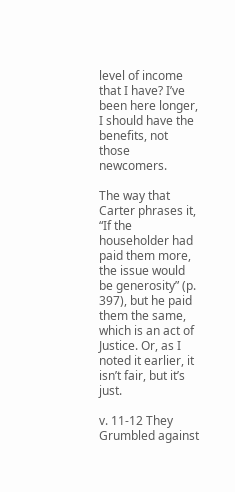level of income that I have? I’ve been here longer, I should have the benefits, not those newcomers.

The way that Carter phrases it, “If the householder had paid them more, the issue would be generosity” (p. 397), but he paid them the same, which is an act of Justice. Or, as I noted it earlier, it isn’t fair, but it’s just.

v. 11-12 They Grumbled against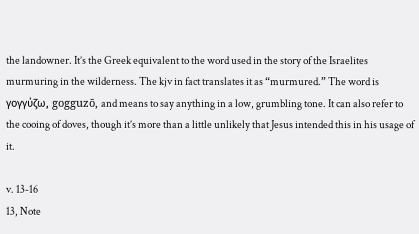the landowner. It’s the Greek equivalent to the word used in the story of the Israelites murmuring in the wilderness. The kjv in fact translates it as “murmured.” The word is γογγύζω, gogguzō, and means to say anything in a low, grumbling tone. It can also refer to the cooing of doves, though it’s more than a little unlikely that Jesus intended this in his usage of it.

v. 13-16
13, Note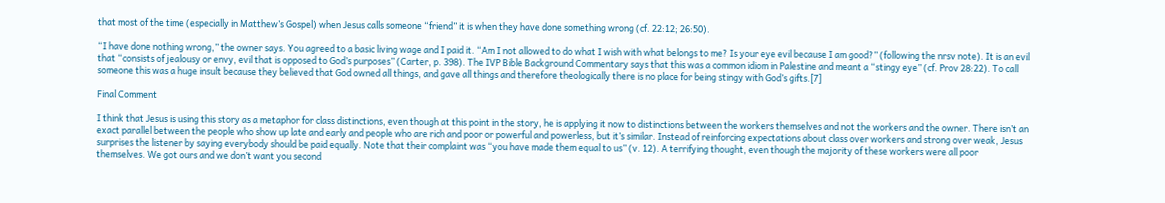that most of the time (especially in Matthew’s Gospel) when Jesus calls someone “friend” it is when they have done something wrong (cf. 22:12; 26:50).

“I have done nothing wrong,” the owner says. You agreed to a basic living wage and I paid it. “Am I not allowed to do what I wish with what belongs to me? Is your eye evil because I am good?” (following the nrsv note). It is an evil that “consists of jealousy or envy, evil that is opposed to God’s purposes” (Carter, p. 398). The IVP Bible Background Commentary says that this was a common idiom in Palestine and meant a “stingy eye” (cf. Prov 28:22). To call someone this was a huge insult because they believed that God owned all things, and gave all things and therefore theologically there is no place for being stingy with God’s gifts.[7]

Final Comment

I think that Jesus is using this story as a metaphor for class distinctions, even though at this point in the story, he is applying it now to distinctions between the workers themselves and not the workers and the owner. There isn’t an exact parallel between the people who show up late and early and people who are rich and poor or powerful and powerless, but it’s similar. Instead of reinforcing expectations about class over workers and strong over weak, Jesus surprises the listener by saying everybody should be paid equally. Note that their complaint was “you have made them equal to us” (v. 12). A terrifying thought, even though the majority of these workers were all poor themselves. We got ours and we don’t want you second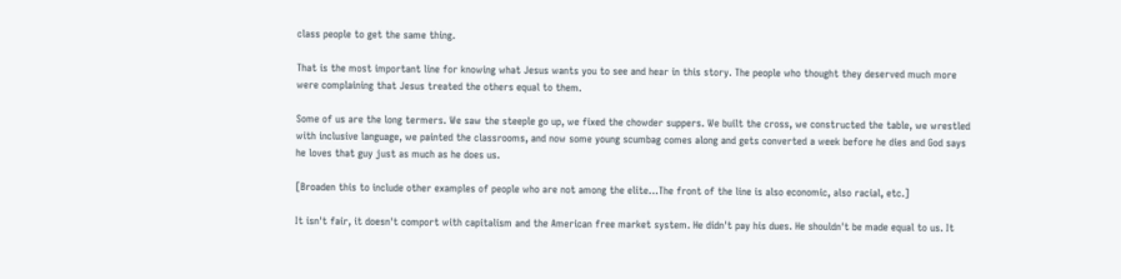class people to get the same thing.

That is the most important line for knowing what Jesus wants you to see and hear in this story. The people who thought they deserved much more were complaining that Jesus treated the others equal to them.

Some of us are the long termers. We saw the steeple go up, we fixed the chowder suppers. We built the cross, we constructed the table, we wrestled with inclusive language, we painted the classrooms, and now some young scumbag comes along and gets converted a week before he dies and God says he loves that guy just as much as he does us.

[Broaden this to include other examples of people who are not among the elite…The front of the line is also economic, also racial, etc.]

It isn't fair, it doesn't comport with capitalism and the American free market system. He didn't pay his dues. He shouldn't be made equal to us. It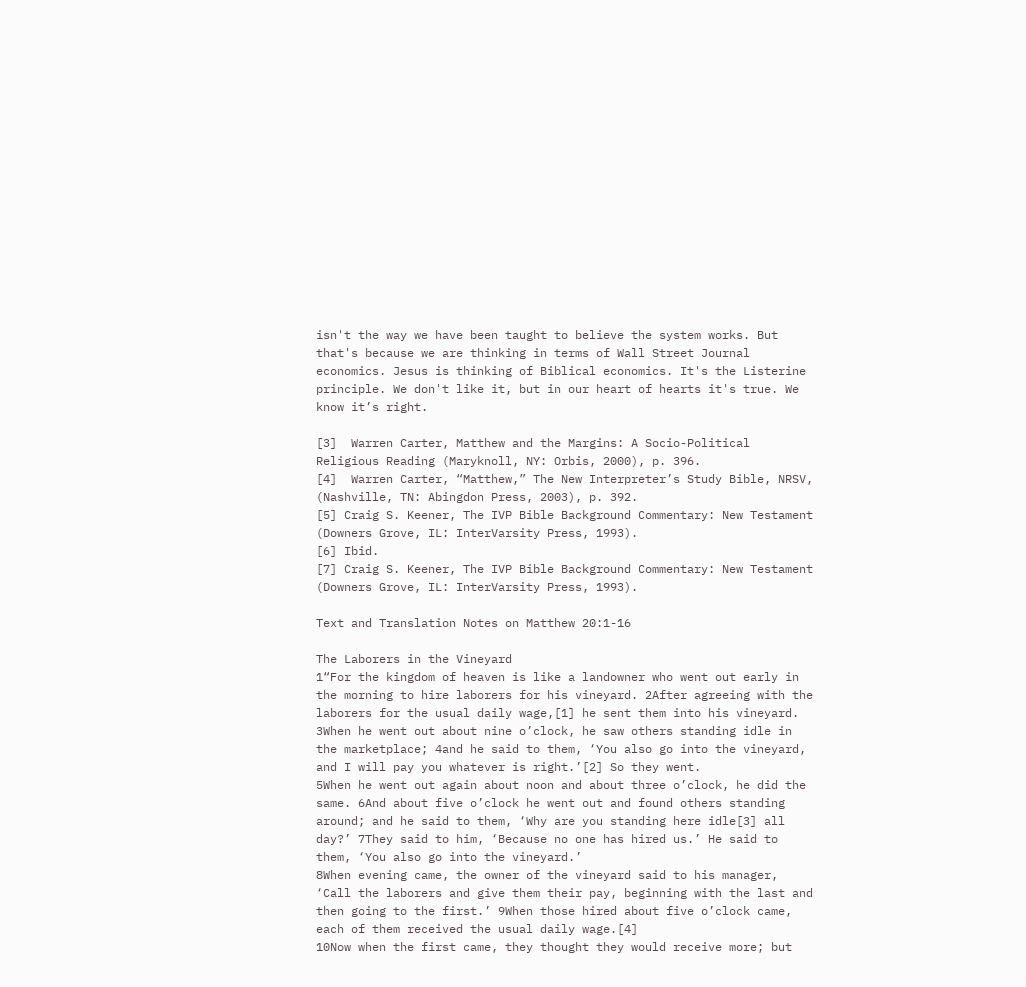isn't the way we have been taught to believe the system works. But that's because we are thinking in terms of Wall Street Journal economics. Jesus is thinking of Biblical economics. It's the Listerine principle. We don't like it, but in our heart of hearts it's true. We know it’s right.

[3]  Warren Carter, Matthew and the Margins: A Socio-Political Religious Reading (Maryknoll, NY: Orbis, 2000), p. 396.
[4]  Warren Carter, “Matthew,” The New Interpreter’s Study Bible, NRSV, (Nashville, TN: Abingdon Press, 2003), p. 392.
[5] Craig S. Keener, The IVP Bible Background Commentary: New Testament (Downers Grove, IL: InterVarsity Press, 1993).
[6] Ibid.
[7] Craig S. Keener, The IVP Bible Background Commentary: New Testament (Downers Grove, IL: InterVarsity Press, 1993).

Text and Translation Notes on Matthew 20:1-16

The Laborers in the Vineyard
1“For the kingdom of heaven is like a landowner who went out early in the morning to hire laborers for his vineyard. 2After agreeing with the laborers for the usual daily wage,[1] he sent them into his vineyard. 3When he went out about nine o’clock, he saw others standing idle in the marketplace; 4and he said to them, ‘You also go into the vineyard, and I will pay you whatever is right.’[2] So they went.
5When he went out again about noon and about three o’clock, he did the same. 6And about five o’clock he went out and found others standing around; and he said to them, ‘Why are you standing here idle[3] all day?’ 7They said to him, ‘Because no one has hired us.’ He said to them, ‘You also go into the vineyard.’
8When evening came, the owner of the vineyard said to his manager, ‘Call the laborers and give them their pay, beginning with the last and then going to the first.’ 9When those hired about five o’clock came, each of them received the usual daily wage.[4]
10Now when the first came, they thought they would receive more; but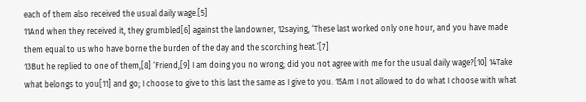each of them also received the usual daily wage.[5]
11And when they received it, they grumbled[6] against the landowner, 12saying, ‘These last worked only one hour, and you have made them equal to us who have borne the burden of the day and the scorching heat.’[7]
13But he replied to one of them,[8] ‘Friend,[9] I am doing you no wrong; did you not agree with me for the usual daily wage?[10] 14Take what belongs to you[11] and go; I choose to give to this last the same as I give to you. 15Am I not allowed to do what I choose with what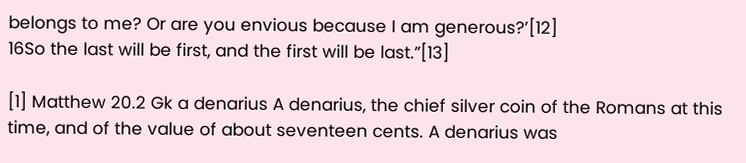belongs to me? Or are you envious because I am generous?’[12]
16So the last will be first, and the first will be last.”[13]

[1] Matthew 20.2 Gk a denarius A denarius, the chief silver coin of the Romans at this time, and of the value of about seventeen cents. A denarius was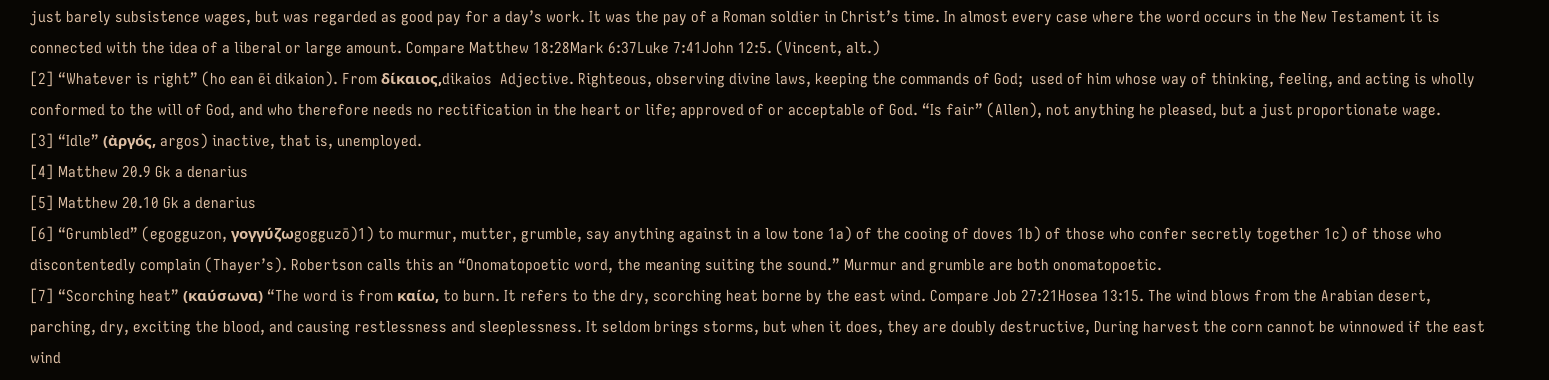just barely subsistence wages, but was regarded as good pay for a day’s work. It was the pay of a Roman soldier in Christ’s time. In almost every case where the word occurs in the New Testament it is connected with the idea of a liberal or large amount. Compare Matthew 18:28Mark 6:37Luke 7:41John 12:5. (Vincent, alt.)
[2] “Whatever is right” (ho ean ēi dikaion). From δίκαιος,dikaios  Adjective. Righteous, observing divine laws, keeping the commands of God;  used of him whose way of thinking, feeling, and acting is wholly conformed to the will of God, and who therefore needs no rectification in the heart or life; approved of or acceptable of God. “Is fair” (Allen), not anything he pleased, but a just proportionate wage.
[3] “Idle” (ἀργός, argos) inactive, that is, unemployed.
[4] Matthew 20.9 Gk a denarius
[5] Matthew 20.10 Gk a denarius
[6] “Grumbled” (egogguzon, γογγύζωgogguzō)1) to murmur, mutter, grumble, say anything against in a low tone 1a) of the cooing of doves 1b) of those who confer secretly together 1c) of those who discontentedly complain (Thayer’s). Robertson calls this an “Onomatopoetic word, the meaning suiting the sound.” Murmur and grumble are both onomatopoetic.
[7] “Scorching heat” (καύσωνα) “The word is from καίω, to burn. It refers to the dry, scorching heat borne by the east wind. Compare Job 27:21Hosea 13:15. The wind blows from the Arabian desert, parching, dry, exciting the blood, and causing restlessness and sleeplessness. It seldom brings storms, but when it does, they are doubly destructive, During harvest the corn cannot be winnowed if the east wind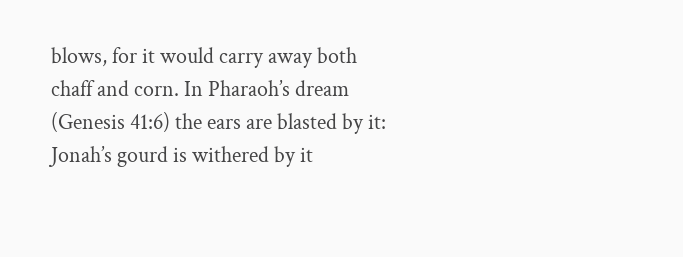blows, for it would carry away both chaff and corn. In Pharaoh’s dream (Genesis 41:6) the ears are blasted by it: Jonah’s gourd is withered by it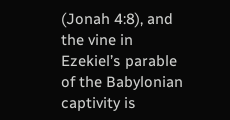(Jonah 4:8), and the vine in Ezekiel’s parable of the Babylonian captivity is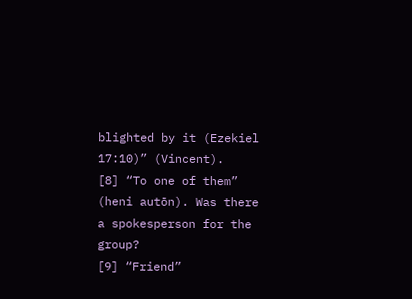blighted by it (Ezekiel 17:10)” (Vincent).
[8] “To one of them” (heni autōn). Was there a spokesperson for the group?
[9] “Friend”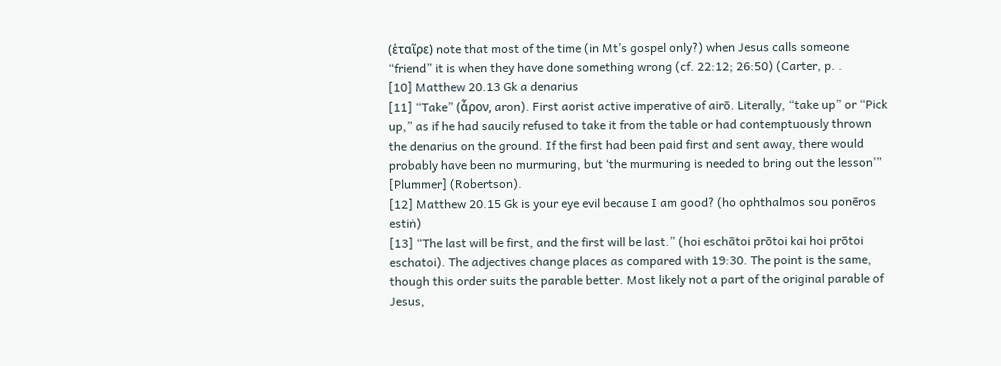(ἑταῖρε) note that most of the time (in Mt’s gospel only?) when Jesus calls someone “friend” it is when they have done something wrong (cf. 22:12; 26:50) (Carter, p. .
[10] Matthew 20.13 Gk a denarius
[11] “Take” (ἆρον, aron). First aorist active imperative of airō. Literally, “take up” or “Pick up,” as if he had saucily refused to take it from the table or had contemptuously thrown the denarius on the ground. If the first had been paid first and sent away, there would probably have been no murmuring, but ‘the murmuring is needed to bring out the lesson’” [Plummer] (Robertson).
[12] Matthew 20.15 Gk is your eye evil because I am good? (ho ophthalmos sou ponēros estiṅ)
[13] “The last will be first, and the first will be last.” (hoi eschātoi prōtoi kai hoi prōtoi eschatoi). The adjectives change places as compared with 19:30. The point is the same, though this order suits the parable better. Most likely not a part of the original parable of Jesus,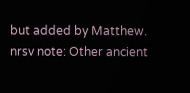but added by Matthew.
nrsv note: Other ancient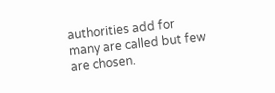authorities add for many are called but few are chosen.